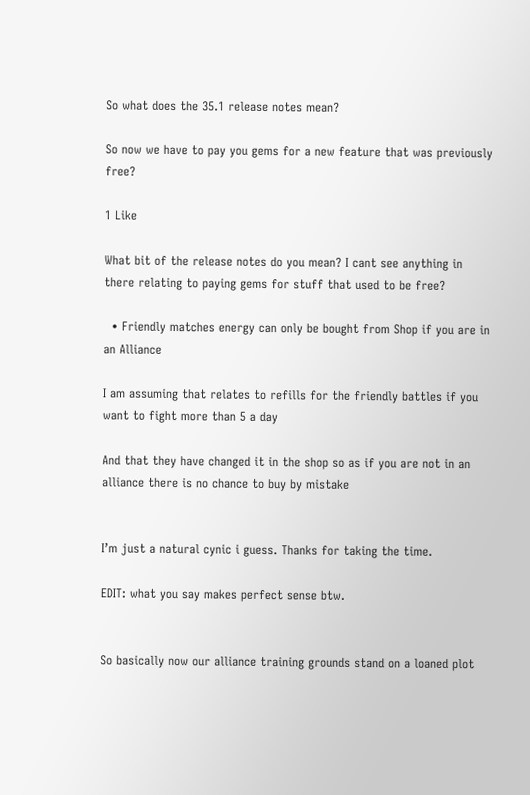So what does the 35.1 release notes mean?

So now we have to pay you gems for a new feature that was previously free?

1 Like

What bit of the release notes do you mean? I cant see anything in there relating to paying gems for stuff that used to be free?

  • Friendly matches energy can only be bought from Shop if you are in an Alliance

I am assuming that relates to refills for the friendly battles if you want to fight more than 5 a day

And that they have changed it in the shop so as if you are not in an alliance there is no chance to buy by mistake


I’m just a natural cynic i guess. Thanks for taking the time.

EDIT: what you say makes perfect sense btw.


So basically now our alliance training grounds stand on a loaned plot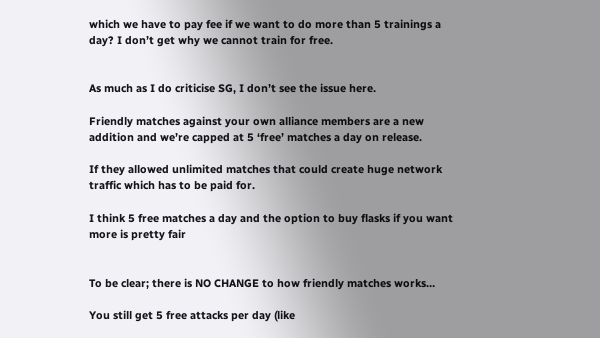which we have to pay fee if we want to do more than 5 trainings a day? I don’t get why we cannot train for free.


As much as I do criticise SG, I don’t see the issue here.

Friendly matches against your own alliance members are a new addition and we’re capped at 5 ‘free’ matches a day on release.

If they allowed unlimited matches that could create huge network traffic which has to be paid for.

I think 5 free matches a day and the option to buy flasks if you want more is pretty fair


To be clear; there is NO CHANGE to how friendly matches works…

You still get 5 free attacks per day (like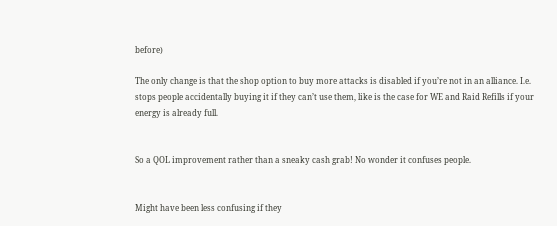before)

The only change is that the shop option to buy more attacks is disabled if you’re not in an alliance. I.e. stops people accidentally buying it if they can’t use them, like is the case for WE and Raid Refills if your energy is already full.


So a QOL improvement rather than a sneaky cash grab! No wonder it confuses people.


Might have been less confusing if they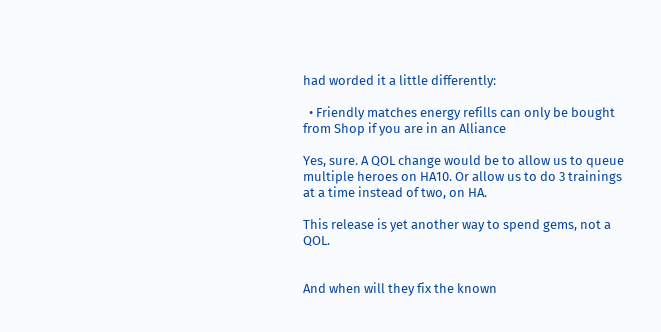had worded it a little differently:

  • Friendly matches energy refills can only be bought from Shop if you are in an Alliance

Yes, sure. A QOL change would be to allow us to queue multiple heroes on HA10. Or allow us to do 3 trainings at a time instead of two, on HA.

This release is yet another way to spend gems, not a QOL.


And when will they fix the known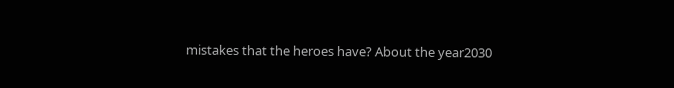mistakes that the heroes have? About the year2030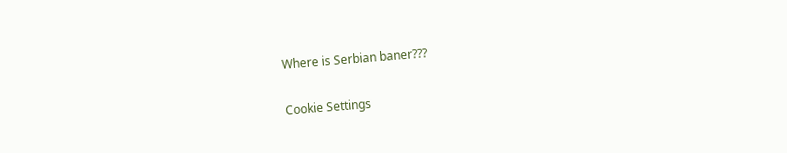Where is Serbian baner???

Cookie Settings